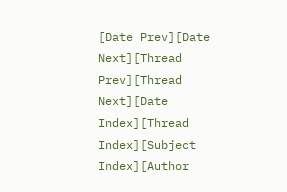[Date Prev][Date Next][Thread Prev][Thread Next][Date Index][Thread Index][Subject Index][Author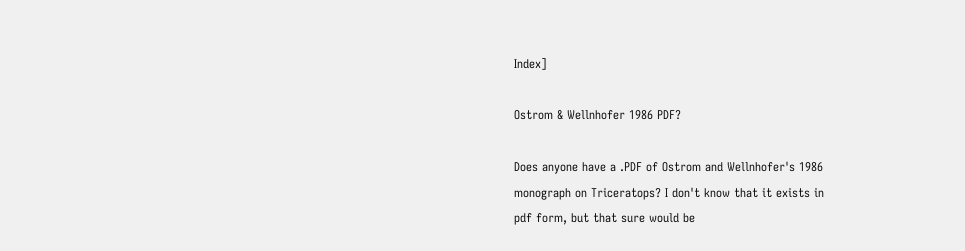Index]

Ostrom & Wellnhofer 1986 PDF?

Does anyone have a .PDF of Ostrom and Wellnhofer's 1986
monograph on Triceratops? I don't know that it exists in
pdf form, but that sure would be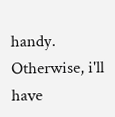handy. Otherwise, i'll
have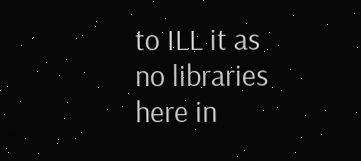to ILL it as no libraries here in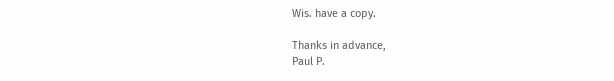Wis. have a copy.

Thanks in advance,
Paul P.